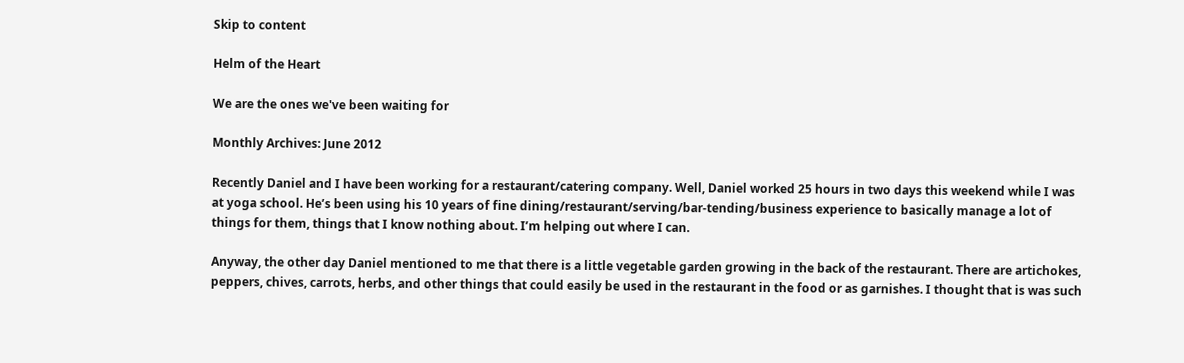Skip to content

Helm of the Heart

We are the ones we've been waiting for

Monthly Archives: June 2012

Recently Daniel and I have been working for a restaurant/catering company. Well, Daniel worked 25 hours in two days this weekend while I was at yoga school. He’s been using his 10 years of fine dining/restaurant/serving/bar-tending/business experience to basically manage a lot of things for them, things that I know nothing about. I’m helping out where I can.

Anyway, the other day Daniel mentioned to me that there is a little vegetable garden growing in the back of the restaurant. There are artichokes, peppers, chives, carrots, herbs, and other things that could easily be used in the restaurant in the food or as garnishes. I thought that is was such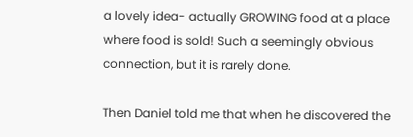a lovely idea- actually GROWING food at a place where food is sold! Such a seemingly obvious connection, but it is rarely done.

Then Daniel told me that when he discovered the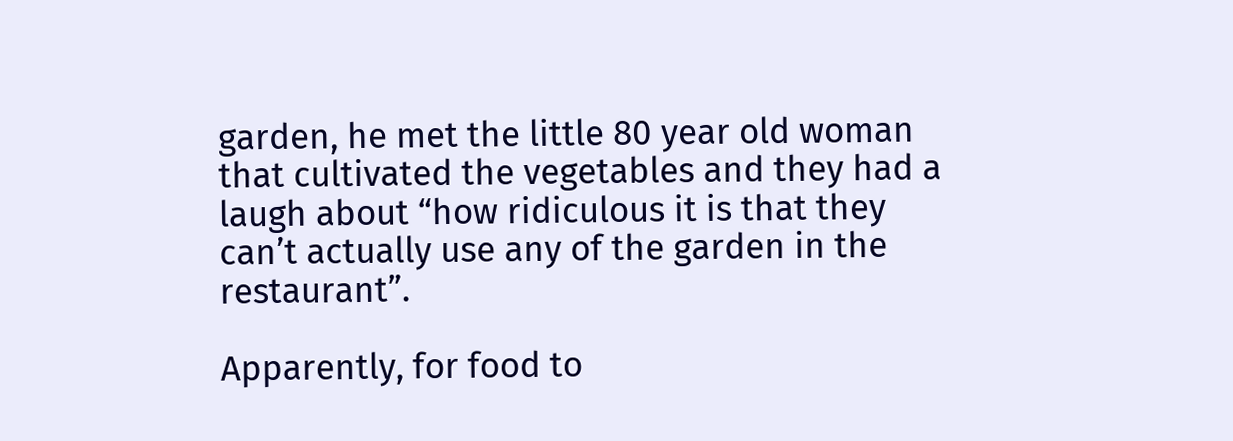garden, he met the little 80 year old woman that cultivated the vegetables and they had a laugh about “how ridiculous it is that they can’t actually use any of the garden in the restaurant”.

Apparently, for food to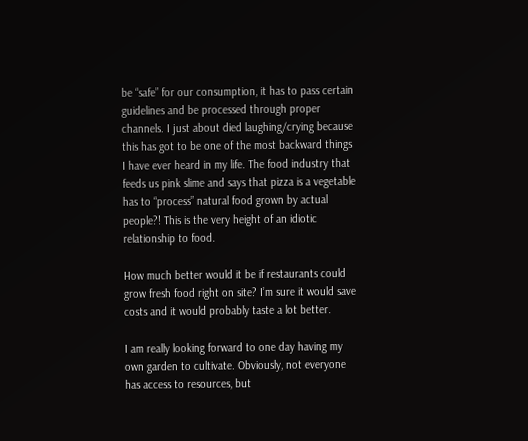be “safe” for our consumption, it has to pass certain guidelines and be processed through proper channels. I just about died laughing/crying because this has got to be one of the most backward things I have ever heard in my life. The food industry that feeds us pink slime and says that pizza is a vegetable has to “process” natural food grown by actual people?! This is the very height of an idiotic relationship to food.

How much better would it be if restaurants could grow fresh food right on site? I’m sure it would save costs and it would probably taste a lot better.

I am really looking forward to one day having my own garden to cultivate. Obviously, not everyone has access to resources, but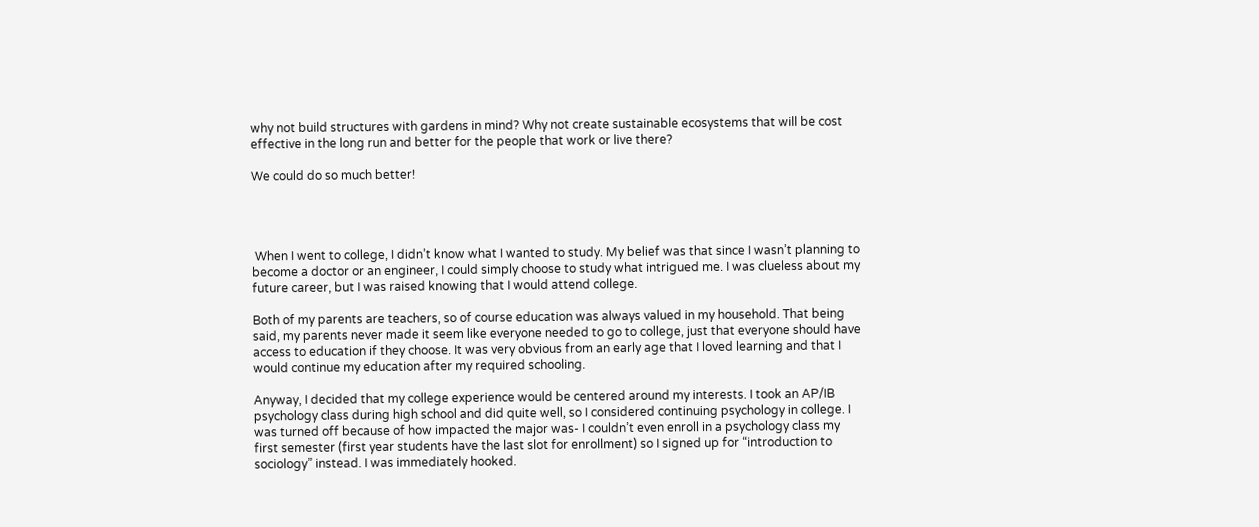why not build structures with gardens in mind? Why not create sustainable ecosystems that will be cost effective in the long run and better for the people that work or live there?

We could do so much better!




 When I went to college, I didn’t know what I wanted to study. My belief was that since I wasn’t planning to become a doctor or an engineer, I could simply choose to study what intrigued me. I was clueless about my future career, but I was raised knowing that I would attend college.

Both of my parents are teachers, so of course education was always valued in my household. That being said, my parents never made it seem like everyone needed to go to college, just that everyone should have access to education if they choose. It was very obvious from an early age that I loved learning and that I would continue my education after my required schooling.

Anyway, I decided that my college experience would be centered around my interests. I took an AP/IB psychology class during high school and did quite well, so I considered continuing psychology in college. I was turned off because of how impacted the major was- I couldn’t even enroll in a psychology class my first semester (first year students have the last slot for enrollment) so I signed up for “introduction to sociology” instead. I was immediately hooked.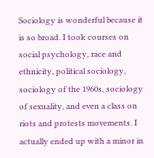Sociology is wonderful because it is so broad. I took courses on social psychology, race and ethnicity, political sociology, sociology of the 1960s, sociology of sexuality, and even a class on riots and protests movements. I actually ended up with a minor in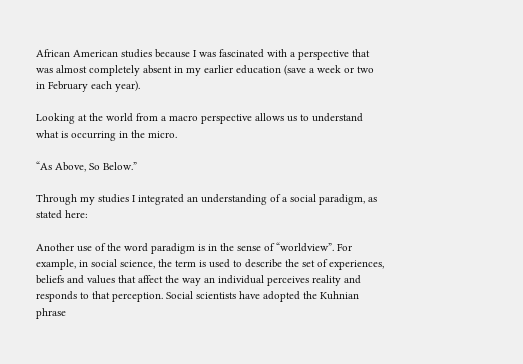African American studies because I was fascinated with a perspective that was almost completely absent in my earlier education (save a week or two in February each year).

Looking at the world from a macro perspective allows us to understand what is occurring in the micro.

“As Above, So Below.”

Through my studies I integrated an understanding of a social paradigm, as stated here:

Another use of the word paradigm is in the sense of “worldview”. For example, in social science, the term is used to describe the set of experiences, beliefs and values that affect the way an individual perceives reality and responds to that perception. Social scientists have adopted the Kuhnian phrase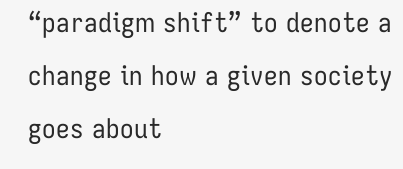“paradigm shift” to denote a change in how a given society goes about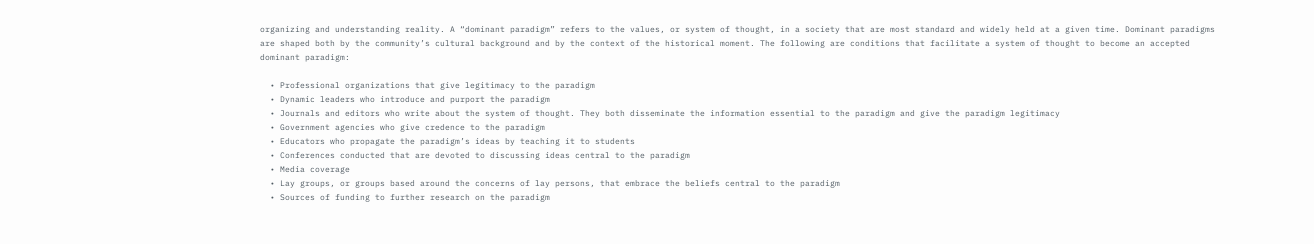organizing and understanding reality. A “dominant paradigm” refers to the values, or system of thought, in a society that are most standard and widely held at a given time. Dominant paradigms are shaped both by the community’s cultural background and by the context of the historical moment. The following are conditions that facilitate a system of thought to become an accepted dominant paradigm:

  • Professional organizations that give legitimacy to the paradigm
  • Dynamic leaders who introduce and purport the paradigm
  • Journals and editors who write about the system of thought. They both disseminate the information essential to the paradigm and give the paradigm legitimacy
  • Government agencies who give credence to the paradigm
  • Educators who propagate the paradigm’s ideas by teaching it to students
  • Conferences conducted that are devoted to discussing ideas central to the paradigm
  • Media coverage
  • Lay groups, or groups based around the concerns of lay persons, that embrace the beliefs central to the paradigm
  • Sources of funding to further research on the paradigm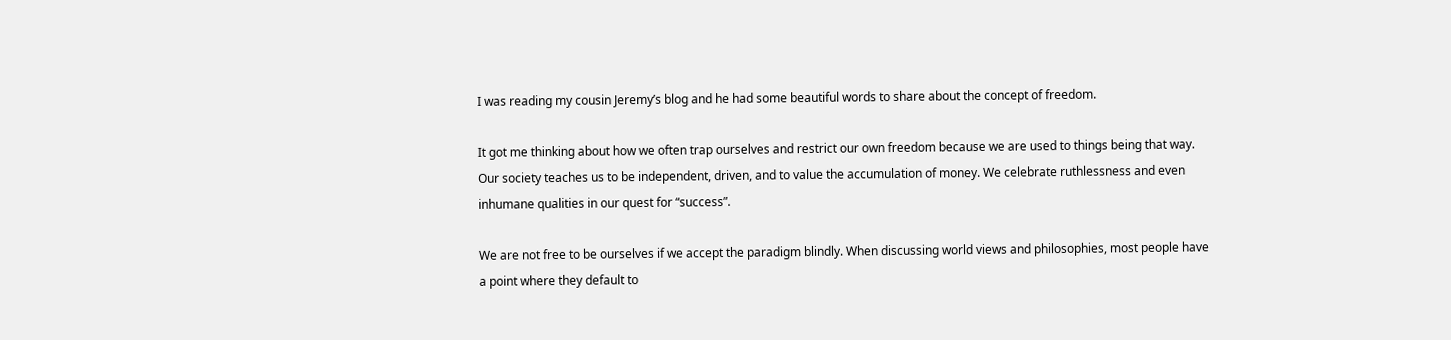I was reading my cousin Jeremy’s blog and he had some beautiful words to share about the concept of freedom.

It got me thinking about how we often trap ourselves and restrict our own freedom because we are used to things being that way. Our society teaches us to be independent, driven, and to value the accumulation of money. We celebrate ruthlessness and even inhumane qualities in our quest for “success”.

We are not free to be ourselves if we accept the paradigm blindly. When discussing world views and philosophies, most people have a point where they default to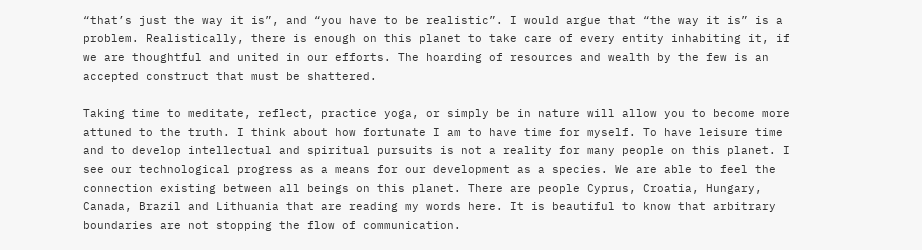“that’s just the way it is”, and “you have to be realistic”. I would argue that “the way it is” is a problem. Realistically, there is enough on this planet to take care of every entity inhabiting it, if we are thoughtful and united in our efforts. The hoarding of resources and wealth by the few is an accepted construct that must be shattered.

Taking time to meditate, reflect, practice yoga, or simply be in nature will allow you to become more attuned to the truth. I think about how fortunate I am to have time for myself. To have leisure time and to develop intellectual and spiritual pursuits is not a reality for many people on this planet. I see our technological progress as a means for our development as a species. We are able to feel the connection existing between all beings on this planet. There are people Cyprus, Croatia, Hungary, Canada, Brazil and Lithuania that are reading my words here. It is beautiful to know that arbitrary boundaries are not stopping the flow of communication.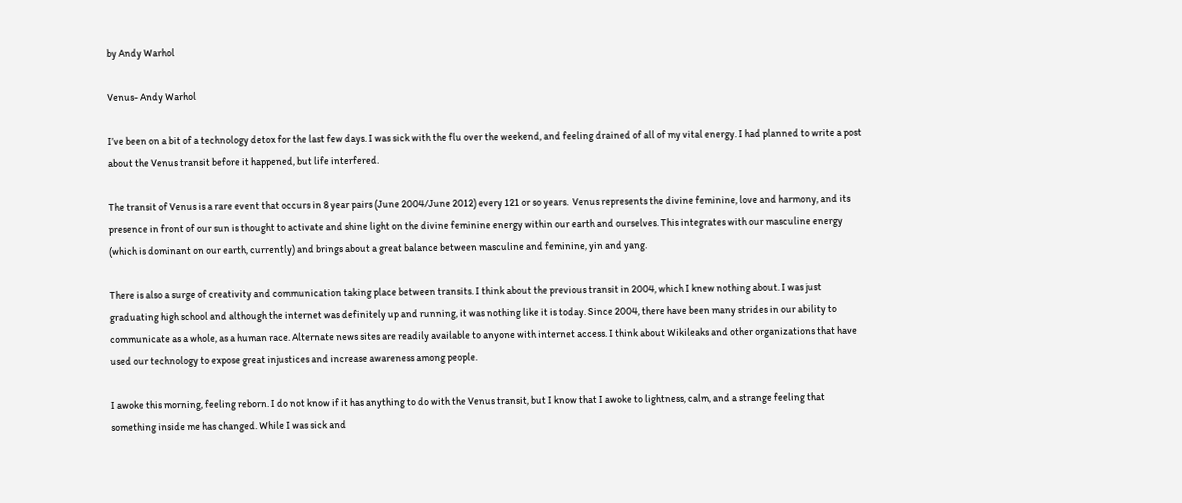by Andy Warhol

Venus- Andy Warhol

I’ve been on a bit of a technology detox for the last few days. I was sick with the flu over the weekend, and feeling drained of all of my vital energy. I had planned to write a post about the Venus transit before it happened, but life interfered.

The transit of Venus is a rare event that occurs in 8 year pairs (June 2004/June 2012) every 121 or so years.  Venus represents the divine feminine, love and harmony, and its presence in front of our sun is thought to activate and shine light on the divine feminine energy within our earth and ourselves. This integrates with our masculine energy (which is dominant on our earth, currently) and brings about a great balance between masculine and feminine, yin and yang.

There is also a surge of creativity and communication taking place between transits. I think about the previous transit in 2004, which I knew nothing about. I was just graduating high school and although the internet was definitely up and running, it was nothing like it is today. Since 2004, there have been many strides in our ability to communicate as a whole, as a human race. Alternate news sites are readily available to anyone with internet access. I think about Wikileaks and other organizations that have used our technology to expose great injustices and increase awareness among people.

I awoke this morning, feeling reborn. I do not know if it has anything to do with the Venus transit, but I know that I awoke to lightness, calm, and a strange feeling that something inside me has changed. While I was sick and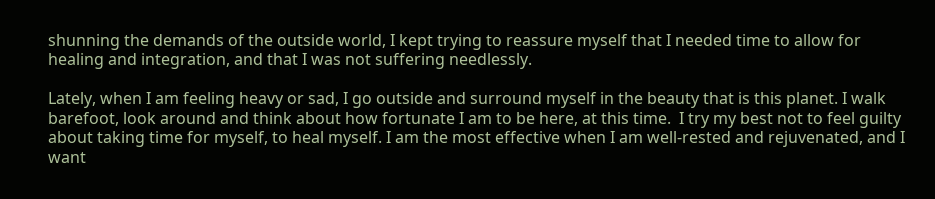shunning the demands of the outside world, I kept trying to reassure myself that I needed time to allow for healing and integration, and that I was not suffering needlessly.

Lately, when I am feeling heavy or sad, I go outside and surround myself in the beauty that is this planet. I walk barefoot, look around and think about how fortunate I am to be here, at this time.  I try my best not to feel guilty about taking time for myself, to heal myself. I am the most effective when I am well-rested and rejuvenated, and I want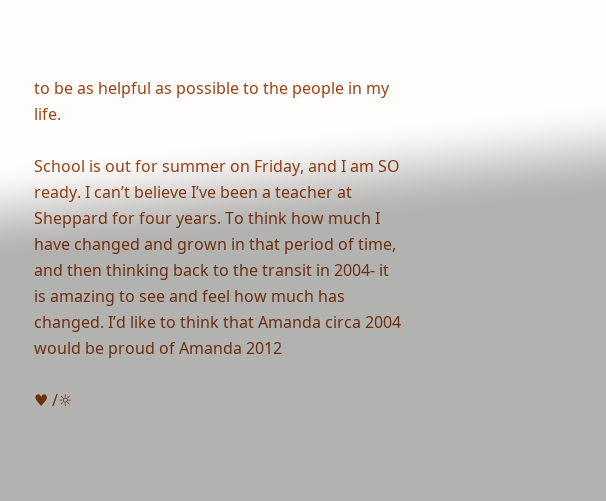to be as helpful as possible to the people in my life.

School is out for summer on Friday, and I am SO ready. I can’t believe I’ve been a teacher at Sheppard for four years. To think how much I have changed and grown in that period of time, and then thinking back to the transit in 2004- it is amazing to see and feel how much has changed. I’d like to think that Amanda circa 2004 would be proud of Amanda 2012

♥ /☼